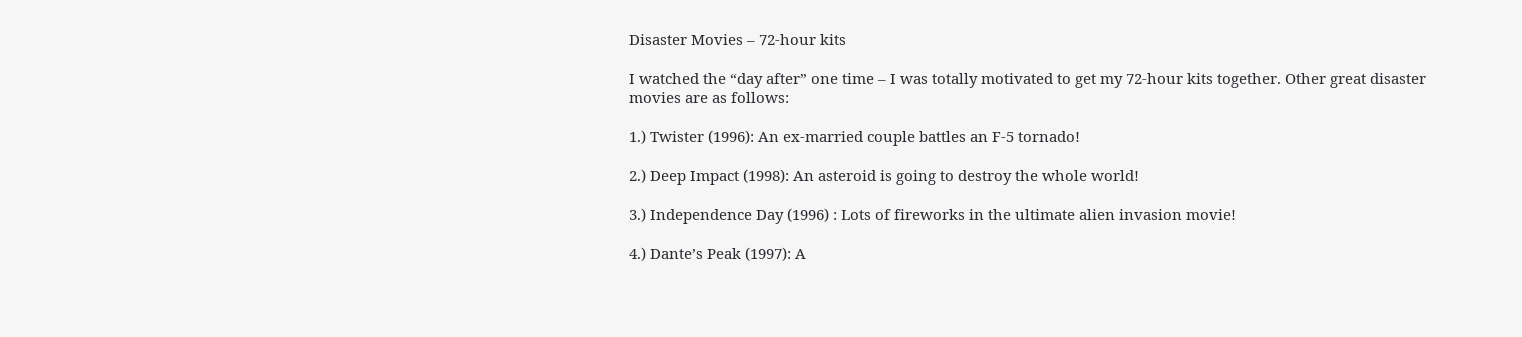Disaster Movies – 72-hour kits

I watched the “day after” one time – I was totally motivated to get my 72-hour kits together. Other great disaster movies are as follows:

1.) Twister (1996): An ex-married couple battles an F-5 tornado!

2.) Deep Impact (1998): An asteroid is going to destroy the whole world!

3.) Independence Day (1996) : Lots of fireworks in the ultimate alien invasion movie!

4.) Dante’s Peak (1997): A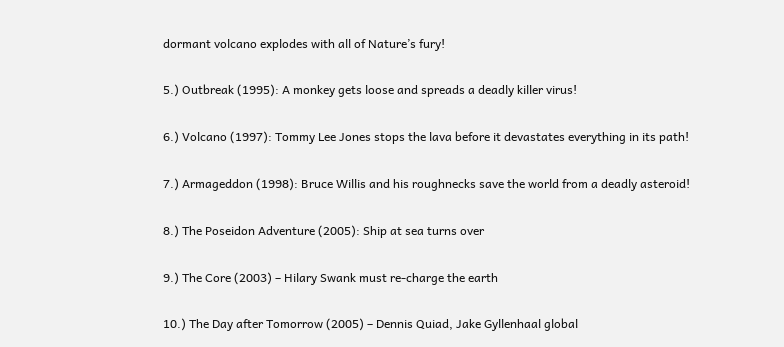dormant volcano explodes with all of Nature’s fury!

5.) Outbreak (1995): A monkey gets loose and spreads a deadly killer virus!

6.) Volcano (1997): Tommy Lee Jones stops the lava before it devastates everything in its path!

7.) Armageddon (1998): Bruce Willis and his roughnecks save the world from a deadly asteroid!

8.) The Poseidon Adventure (2005): Ship at sea turns over

9.) The Core (2003) – Hilary Swank must re-charge the earth

10.) The Day after Tomorrow (2005) – Dennis Quiad, Jake Gyllenhaal global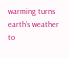warming turns earth’s weather to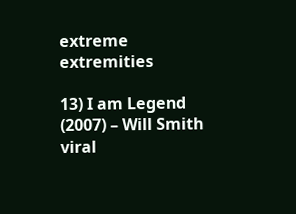extreme extremities

13) I am Legend (2007) – Will Smith viral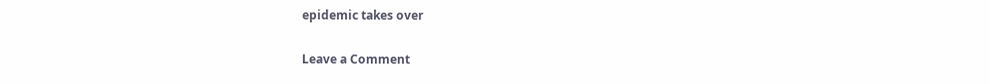epidemic takes over

Leave a Comment